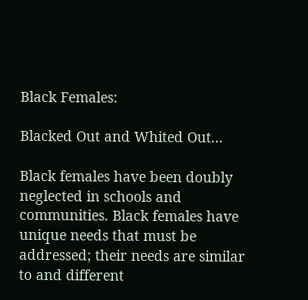Black Females:

Blacked Out and Whited Out...

Black females have been doubly neglected in schools and communities. Black females have unique needs that must be addressed; their needs are similar to and different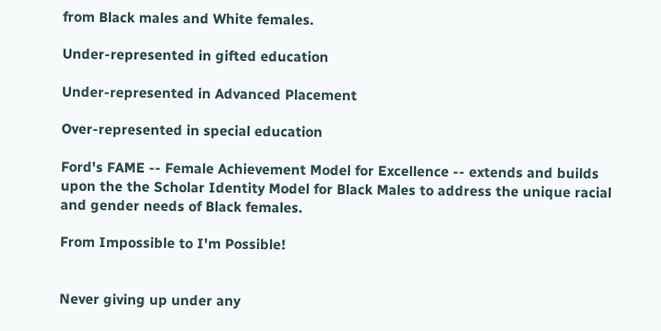from Black males and White females.

Under-represented in gifted education

Under-represented in Advanced Placement

Over-represented in special education

Ford's FAME -- Female Achievement Model for Excellence -- extends and builds upon the the Scholar Identity Model for Black Males to address the unique racial and gender needs of Black females.

From Impossible to I'm Possible!


Never giving up under any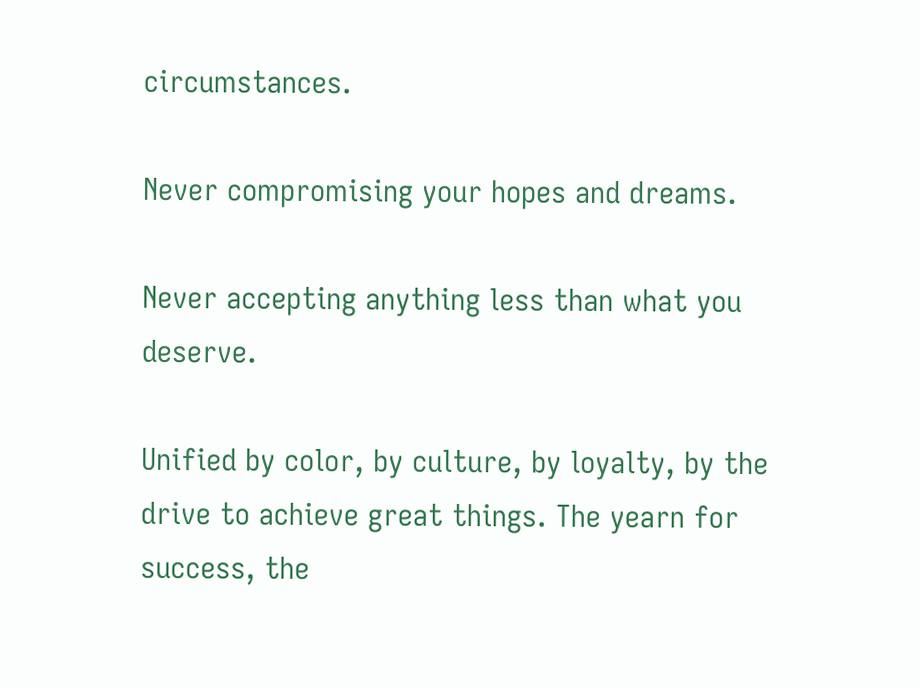circumstances.

Never compromising your hopes and dreams.

Never accepting anything less than what you deserve.

Unified by color, by culture, by loyalty, by the drive to achieve great things. The yearn for success, the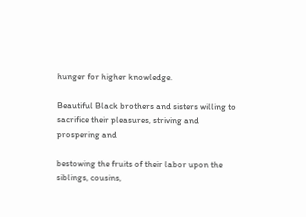hunger for higher knowledge.

Beautiful Black brothers and sisters willing to sacrifice their pleasures, striving and prospering and

bestowing the fruits of their labor upon the siblings, cousins,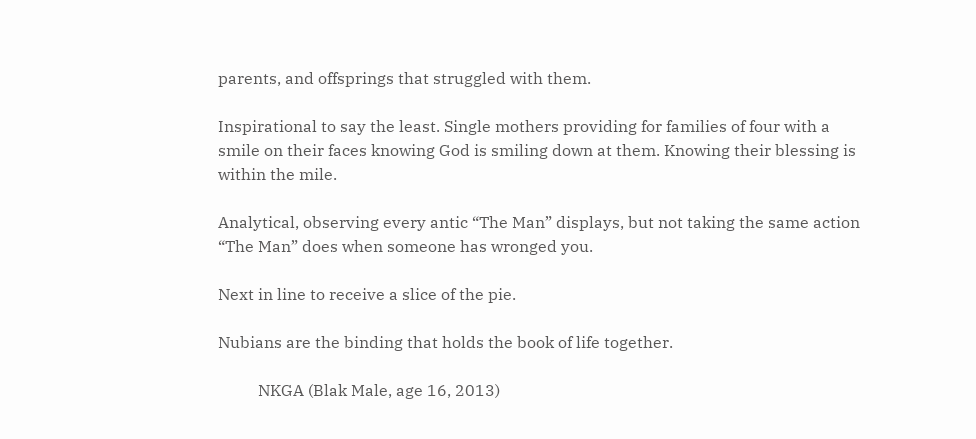parents, and offsprings that struggled with them.

Inspirational to say the least. Single mothers providing for families of four with a smile on their faces knowing God is smiling down at them. Knowing their blessing is within the mile.

Analytical, observing every antic “The Man” displays, but not taking the same action “The Man” does when someone has wronged you.

Next in line to receive a slice of the pie.

Nubians are the binding that holds the book of life together.

          NKGA (Blak Male, age 16, 2013)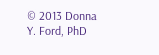© 2013 Donna Y. Ford, PhD